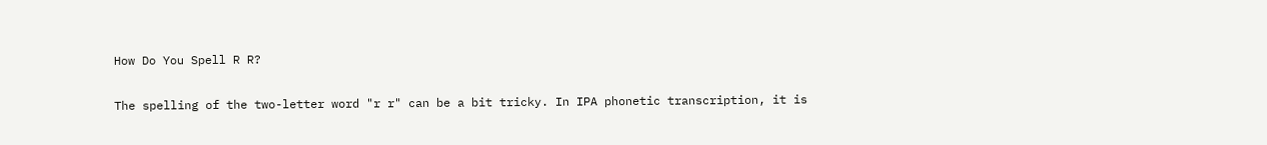How Do You Spell R R?

The spelling of the two-letter word "r r" can be a bit tricky. In IPA phonetic transcription, it is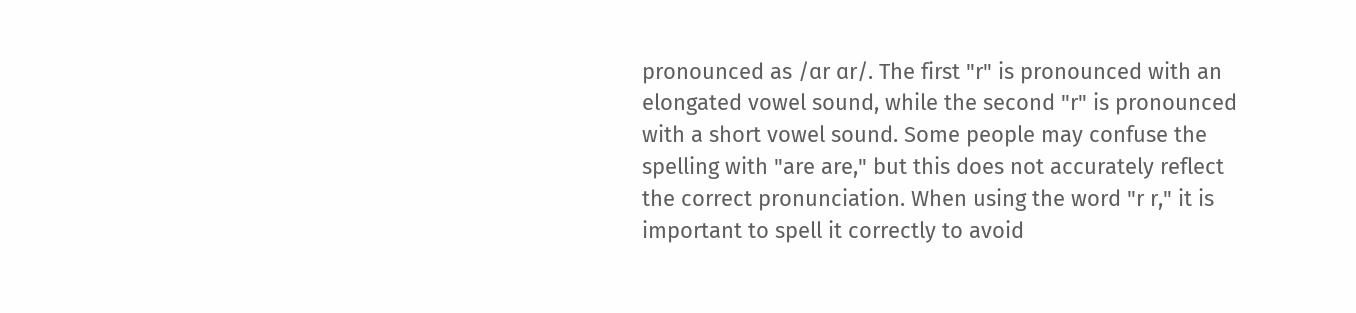pronounced as /ɑr ɑr/. The first "r" is pronounced with an elongated vowel sound, while the second "r" is pronounced with a short vowel sound. Some people may confuse the spelling with "are are," but this does not accurately reflect the correct pronunciation. When using the word "r r," it is important to spell it correctly to avoid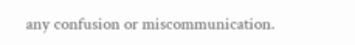any confusion or miscommunication.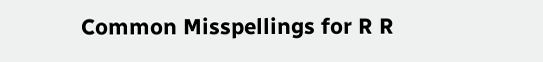Common Misspellings for R R